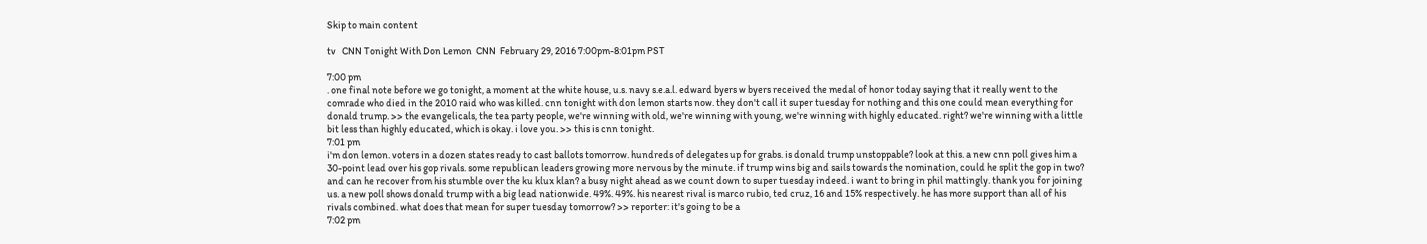Skip to main content

tv   CNN Tonight With Don Lemon  CNN  February 29, 2016 7:00pm-8:01pm PST

7:00 pm
. one final note before we go tonight, a moment at the white house, u.s. navy s.e.a.l. edward byers w byers received the medal of honor today saying that it really went to the comrade who died in the 2010 raid who was killed. cnn tonight with don lemon starts now. they don't call it super tuesday for nothing and this one could mean everything for donald trump. >> the evangelicals, the tea party people, we're winning with old, we're winning with young, we're winning with highly educated. right? we're winning with a little bit less than highly educated, which is okay. i love you. >> this is cnn tonight.
7:01 pm
i'm don lemon. voters in a dozen states ready to cast ballots tomorrow. hundreds of delegates up for grabs. is donald trump unstoppable? look at this. a new cnn poll gives him a 30-point lead over his gop rivals. some republican leaders growing more nervous by the minute. if trump wins big and sails towards the nomination, could he split the gop in two? and can he recover from his stumble over the ku klux klan? a busy night ahead as we count down to super tuesday indeed. i want to bring in phil mattingly. thank you for joining us. a new poll shows donald trump with a big lead nationwide. 49%. 49%. his nearest rival is marco rubio, ted cruz, 16 and 15% respectively. he has more support than all of his rivals combined. what does that mean for super tuesday tomorrow? >> reporter: it's going to be a
7:02 pm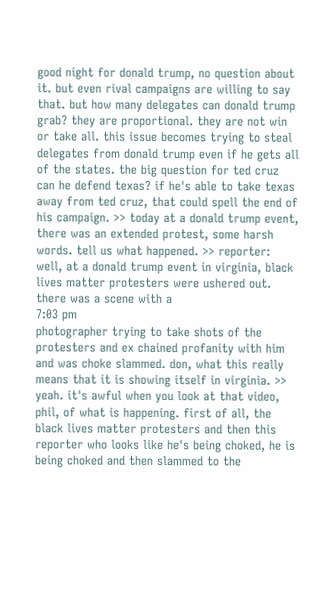good night for donald trump, no question about it. but even rival campaigns are willing to say that. but how many delegates can donald trump grab? they are proportional. they are not win or take all. this issue becomes trying to steal delegates from donald trump even if he gets all of the states. the big question for ted cruz can he defend texas? if he's able to take texas away from ted cruz, that could spell the end of his campaign. >> today at a donald trump event, there was an extended protest, some harsh words. tell us what happened. >> reporter: well, at a donald trump event in virginia, black lives matter protesters were ushered out. there was a scene with a
7:03 pm
photographer trying to take shots of the protesters and ex chained profanity with him and was choke slammed. don, what this really means that it is showing itself in virginia. >> yeah. it's awful when you look at that video, phil, of what is happening. first of all, the black lives matter protesters and then this reporter who looks like he's being choked, he is being choked and then slammed to the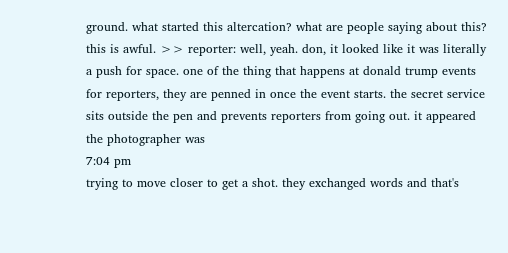ground. what started this altercation? what are people saying about this? this is awful. >> reporter: well, yeah. don, it looked like it was literally a push for space. one of the thing that happens at donald trump events for reporters, they are penned in once the event starts. the secret service sits outside the pen and prevents reporters from going out. it appeared the photographer was
7:04 pm
trying to move closer to get a shot. they exchanged words and that's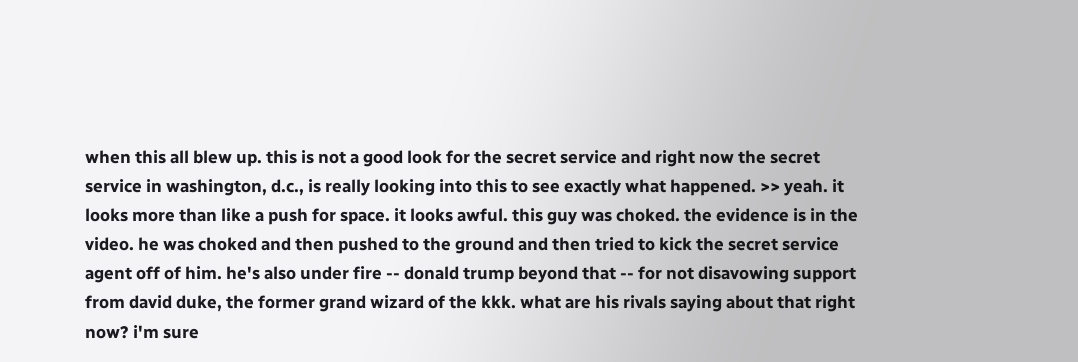when this all blew up. this is not a good look for the secret service and right now the secret service in washington, d.c., is really looking into this to see exactly what happened. >> yeah. it looks more than like a push for space. it looks awful. this guy was choked. the evidence is in the video. he was choked and then pushed to the ground and then tried to kick the secret service agent off of him. he's also under fire -- donald trump beyond that -- for not disavowing support from david duke, the former grand wizard of the kkk. what are his rivals saying about that right now? i'm sure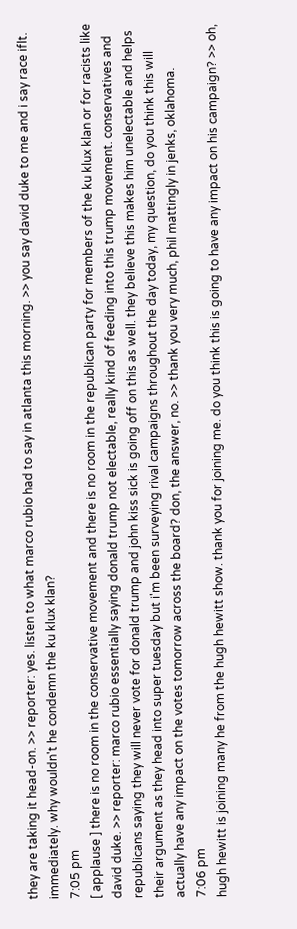they are taking it head-on. >> reporter: yes. listen to what marco rubio had to say in atlanta this morning. >> you say david duke to me and i say race iflt. immediately. why wouldn't he condemn the ku klux klan?
7:05 pm
[ applause ] there is no room in the conservative movement and there is no room in the republican party for members of the ku klux klan or for racists like david duke. >> reporter: marco rubio essentially saying donald trump not electable, really kind of feeding into this trump movement. conservatives and republicans saying they will never vote for donald trump and john kiss sick is going off on this as well. they believe this makes him unelectable and helps their argument as they head into super tuesday but i'm been surveying rival campaigns throughout the day today, my question, do you think this will actually have any impact on the votes tomorrow across the board? don, the answer, no. >> thank you very much, phil mattingly in jenks, oklahoma.
7:06 pm
hugh hewitt is joining many he from the hugh hewitt show. thank you for joining me. do you think this is going to have any impact on his campaign? >> oh,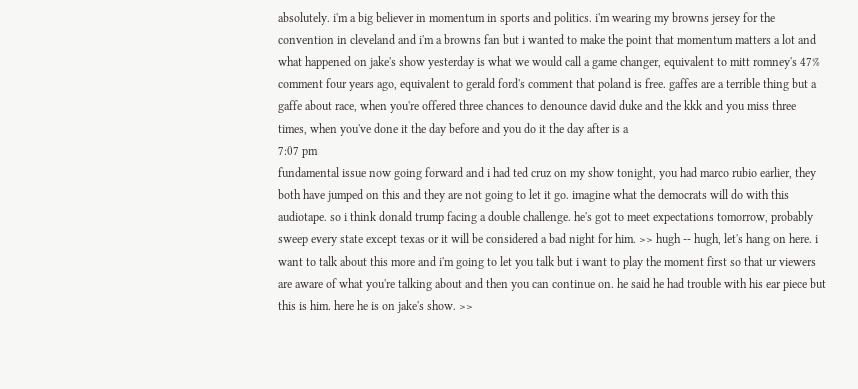absolutely. i'm a big believer in momentum in sports and politics. i'm wearing my browns jersey for the convention in cleveland and i'm a browns fan but i wanted to make the point that momentum matters a lot and what happened on jake's show yesterday is what we would call a game changer, equivalent to mitt romney's 47% comment four years ago, equivalent to gerald ford's comment that poland is free. gaffes are a terrible thing but a gaffe about race, when you're offered three chances to denounce david duke and the kkk and you miss three times, when you've done it the day before and you do it the day after is a
7:07 pm
fundamental issue now going forward and i had ted cruz on my show tonight, you had marco rubio earlier, they both have jumped on this and they are not going to let it go. imagine what the democrats will do with this audiotape. so i think donald trump facing a double challenge. he's got to meet expectations tomorrow, probably sweep every state except texas or it will be considered a bad night for him. >> hugh -- hugh, let's hang on here. i want to talk about this more and i'm going to let you talk but i want to play the moment first so that ur viewers are aware of what you're talking about and then you can continue on. he said he had trouble with his ear piece but this is him. here he is on jake's show. >>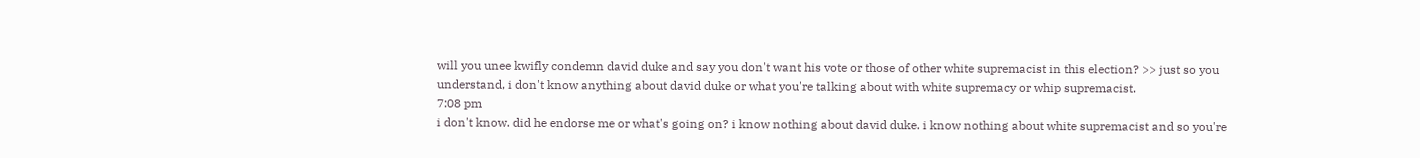will you unee kwifly condemn david duke and say you don't want his vote or those of other white supremacist in this election? >> just so you understand, i don't know anything about david duke or what you're talking about with white supremacy or whip supremacist.
7:08 pm
i don't know. did he endorse me or what's going on? i know nothing about david duke. i know nothing about white supremacist and so you're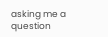asking me a question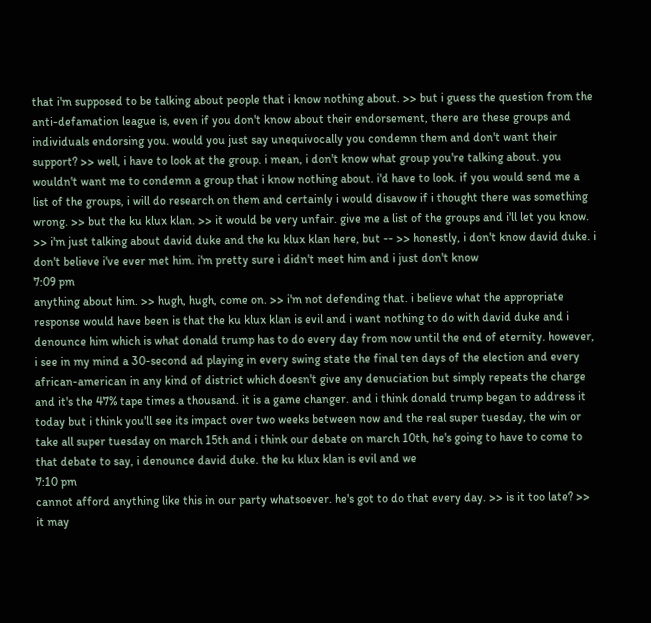that i'm supposed to be talking about people that i know nothing about. >> but i guess the question from the anti-defamation league is, even if you don't know about their endorsement, there are these groups and individuals endorsing you. would you just say unequivocally you condemn them and don't want their support? >> well, i have to look at the group. i mean, i don't know what group you're talking about. you wouldn't want me to condemn a group that i know nothing about. i'd have to look. if you would send me a list of the groups, i will do research on them and certainly i would disavow if i thought there was something wrong. >> but the ku klux klan. >> it would be very unfair. give me a list of the groups and i'll let you know. >> i'm just talking about david duke and the ku klux klan here, but -- >> honestly, i don't know david duke. i don't believe i've ever met him. i'm pretty sure i didn't meet him and i just don't know
7:09 pm
anything about him. >> hugh, hugh, come on. >> i'm not defending that. i believe what the appropriate response would have been is that the ku klux klan is evil and i want nothing to do with david duke and i denounce him which is what donald trump has to do every day from now until the end of eternity. however, i see in my mind a 30-second ad playing in every swing state the final ten days of the election and every african-american in any kind of district which doesn't give any denuciation but simply repeats the charge and it's the 47% tape times a thousand. it is a game changer. and i think donald trump began to address it today but i think you'll see its impact over two weeks between now and the real super tuesday, the win or take all super tuesday on march 15th and i think our debate on march 10th, he's going to have to come to that debate to say, i denounce david duke. the ku klux klan is evil and we
7:10 pm
cannot afford anything like this in our party whatsoever. he's got to do that every day. >> is it too late? >> it may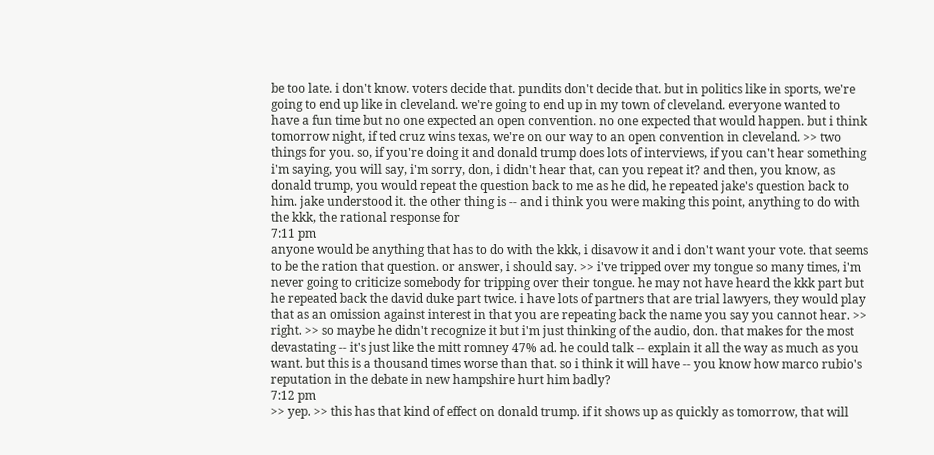be too late. i don't know. voters decide that. pundits don't decide that. but in politics like in sports, we're going to end up like in cleveland. we're going to end up in my town of cleveland. everyone wanted to have a fun time but no one expected an open convention. no one expected that would happen. but i think tomorrow night, if ted cruz wins texas, we're on our way to an open convention in cleveland. >> two things for you. so, if you're doing it and donald trump does lots of interviews, if you can't hear something i'm saying, you will say, i'm sorry, don, i didn't hear that, can you repeat it? and then, you know, as donald trump, you would repeat the question back to me as he did, he repeated jake's question back to him. jake understood it. the other thing is -- and i think you were making this point, anything to do with the kkk, the rational response for
7:11 pm
anyone would be anything that has to do with the kkk, i disavow it and i don't want your vote. that seems to be the ration that question. or answer, i should say. >> i've tripped over my tongue so many times, i'm never going to criticize somebody for tripping over their tongue. he may not have heard the kkk part but he repeated back the david duke part twice. i have lots of partners that are trial lawyers, they would play that as an omission against interest in that you are repeating back the name you say you cannot hear. >> right. >> so maybe he didn't recognize it but i'm just thinking of the audio, don. that makes for the most devastating -- it's just like the mitt romney 47% ad. he could talk -- explain it all the way as much as you want. but this is a thousand times worse than that. so i think it will have -- you know how marco rubio's reputation in the debate in new hampshire hurt him badly?
7:12 pm
>> yep. >> this has that kind of effect on donald trump. if it shows up as quickly as tomorrow, that will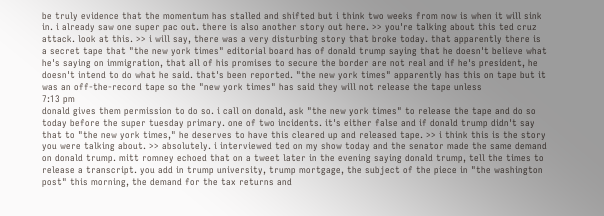be truly evidence that the momentum has stalled and shifted but i think two weeks from now is when it will sink in. i already saw one super pac out. there is also another story out here. >> you're talking about this ted cruz attack. look at this. >> i will say, there was a very disturbing story that broke today. that apparently there is a secret tape that "the new york times" editorial board has of donald trump saying that he doesn't believe what he's saying on immigration, that all of his promises to secure the border are not real and if he's president, he doesn't intend to do what he said. that's been reported. "the new york times" apparently has this on tape but it was an off-the-record tape so the "new york times" has said they will not release the tape unless
7:13 pm
donald gives them permission to do so. i call on donald, ask "the new york times" to release the tape and do so today before the super tuesday primary. one of two incidents. it's either false and if donald trump didn't say that to "the new york times," he deserves to have this cleared up and released tape. >> i think this is the story you were talking about. >> absolutely. i interviewed ted on my show today and the senator made the same demand on donald trump. mitt romney echoed that on a tweet later in the evening saying donald trump, tell the times to release a transcript. you add in trump university, trump mortgage, the subject of the piece in "the washington post" this morning, the demand for the tax returns and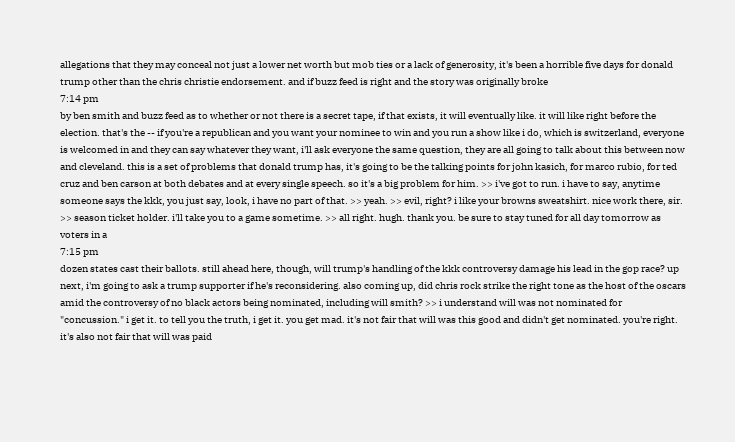allegations that they may conceal not just a lower net worth but mob ties or a lack of generosity, it's been a horrible five days for donald trump other than the chris christie endorsement. and if buzz feed is right and the story was originally broke
7:14 pm
by ben smith and buzz feed as to whether or not there is a secret tape, if that exists, it will eventually like. it will like right before the election. that's the -- if you're a republican and you want your nominee to win and you run a show like i do, which is switzerland, everyone is welcomed in and they can say whatever they want, i'll ask everyone the same question, they are all going to talk about this between now and cleveland. this is a set of problems that donald trump has, it's going to be the talking points for john kasich, for marco rubio, for ted cruz and ben carson at both debates and at every single speech. so it's a big problem for him. >> i've got to run. i have to say, anytime someone says the kkk, you just say, look, i have no part of that. >> yeah. >> evil, right? i like your browns sweatshirt. nice work there, sir. >> season ticket holder. i'll take you to a game sometime. >> all right. hugh. thank you. be sure to stay tuned for all day tomorrow as voters in a
7:15 pm
dozen states cast their ballots. still ahead here, though, will trump's handling of the kkk controversy damage his lead in the gop race? up next, i'm going to ask a trump supporter if he's reconsidering. also coming up, did chris rock strike the right tone as the host of the oscars amid the controversy of no black actors being nominated, including will smith? >> i understand will was not nominated for "concussion." i get it. to tell you the truth, i get it. you get mad. it's not fair that will was this good and didn't get nominated. you're right. it's also not fair that will was paid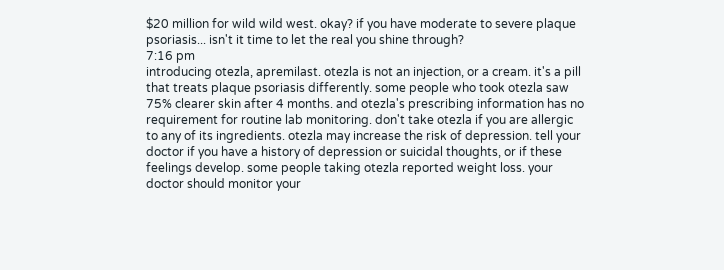$20 million for wild wild west. okay? if you have moderate to severe plaque psoriasis... isn't it time to let the real you shine through?
7:16 pm
introducing otezla, apremilast. otezla is not an injection, or a cream. it's a pill that treats plaque psoriasis differently. some people who took otezla saw 75% clearer skin after 4 months. and otezla's prescribing information has no requirement for routine lab monitoring. don't take otezla if you are allergic to any of its ingredients. otezla may increase the risk of depression. tell your doctor if you have a history of depression or suicidal thoughts, or if these feelings develop. some people taking otezla reported weight loss. your doctor should monitor your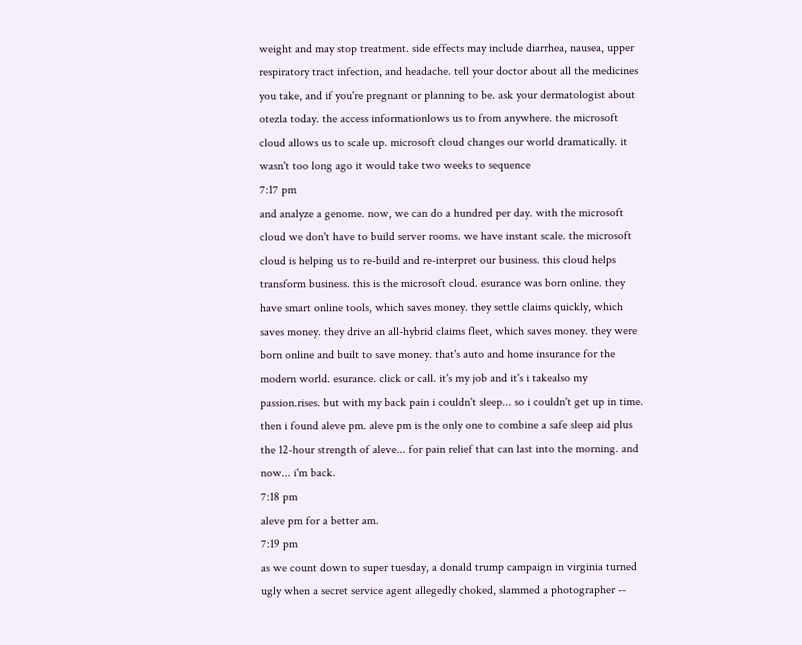weight and may stop treatment. side effects may include diarrhea, nausea, upper respiratory tract infection, and headache. tell your doctor about all the medicines you take, and if you're pregnant or planning to be. ask your dermatologist about otezla today. the access informationlows us to from anywhere. the microsoft cloud allows us to scale up. microsoft cloud changes our world dramatically. it wasn't too long ago it would take two weeks to sequence
7:17 pm
and analyze a genome. now, we can do a hundred per day. with the microsoft cloud we don't have to build server rooms. we have instant scale. the microsoft cloud is helping us to re-build and re-interpret our business. this cloud helps transform business. this is the microsoft cloud. esurance was born online. they have smart online tools, which saves money. they settle claims quickly, which saves money. they drive an all-hybrid claims fleet, which saves money. they were born online and built to save money. that's auto and home insurance for the modern world. esurance. click or call. it's my job and it's i takealso my passion.rises. but with my back pain i couldn't sleep... so i couldn't get up in time. then i found aleve pm. aleve pm is the only one to combine a safe sleep aid plus the 12-hour strength of aleve... for pain relief that can last into the morning. and now... i'm back.
7:18 pm
aleve pm for a better am.
7:19 pm
as we count down to super tuesday, a donald trump campaign in virginia turned ugly when a secret service agent allegedly choked, slammed a photographer --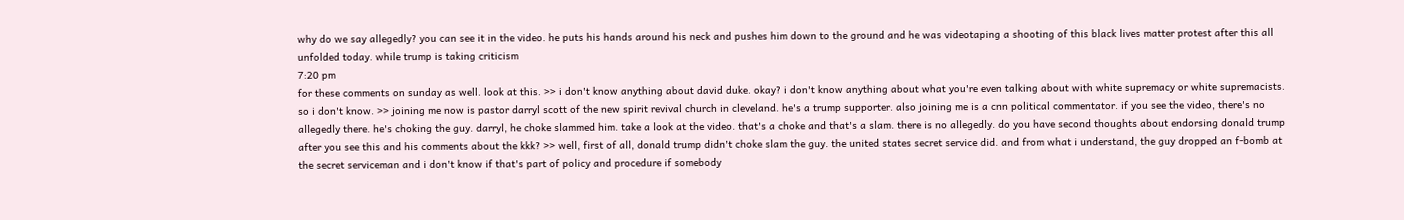why do we say allegedly? you can see it in the video. he puts his hands around his neck and pushes him down to the ground and he was videotaping a shooting of this black lives matter protest after this all unfolded today. while trump is taking criticism
7:20 pm
for these comments on sunday as well. look at this. >> i don't know anything about david duke. okay? i don't know anything about what you're even talking about with white supremacy or white supremacists. so i don't know. >> joining me now is pastor darryl scott of the new spirit revival church in cleveland. he's a trump supporter. also joining me is a cnn political commentator. if you see the video, there's no allegedly there. he's choking the guy. darryl, he choke slammed him. take a look at the video. that's a choke and that's a slam. there is no allegedly. do you have second thoughts about endorsing donald trump after you see this and his comments about the kkk? >> well, first of all, donald trump didn't choke slam the guy. the united states secret service did. and from what i understand, the guy dropped an f-bomb at the secret serviceman and i don't know if that's part of policy and procedure if somebody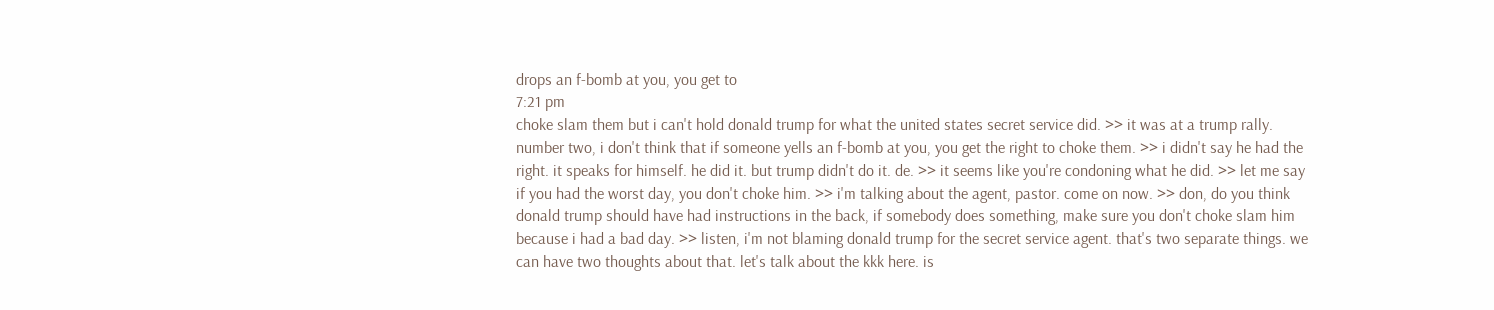drops an f-bomb at you, you get to
7:21 pm
choke slam them but i can't hold donald trump for what the united states secret service did. >> it was at a trump rally. number two, i don't think that if someone yells an f-bomb at you, you get the right to choke them. >> i didn't say he had the right. it speaks for himself. he did it. but trump didn't do it. de. >> it seems like you're condoning what he did. >> let me say if you had the worst day, you don't choke him. >> i'm talking about the agent, pastor. come on now. >> don, do you think donald trump should have had instructions in the back, if somebody does something, make sure you don't choke slam him because i had a bad day. >> listen, i'm not blaming donald trump for the secret service agent. that's two separate things. we can have two thoughts about that. let's talk about the kkk here. is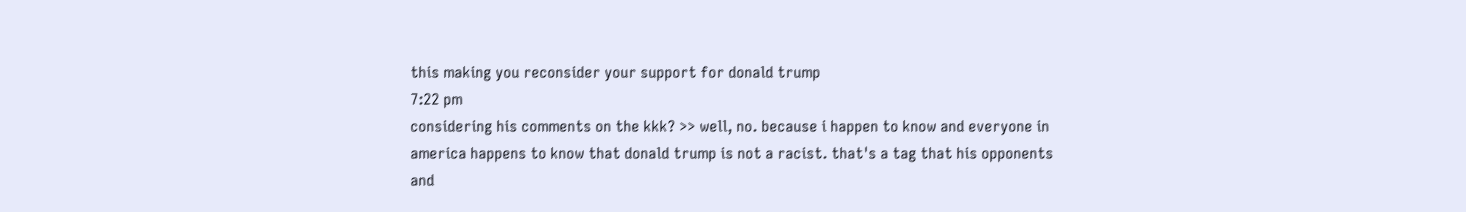this making you reconsider your support for donald trump
7:22 pm
considering his comments on the kkk? >> well, no. because i happen to know and everyone in america happens to know that donald trump is not a racist. that's a tag that his opponents and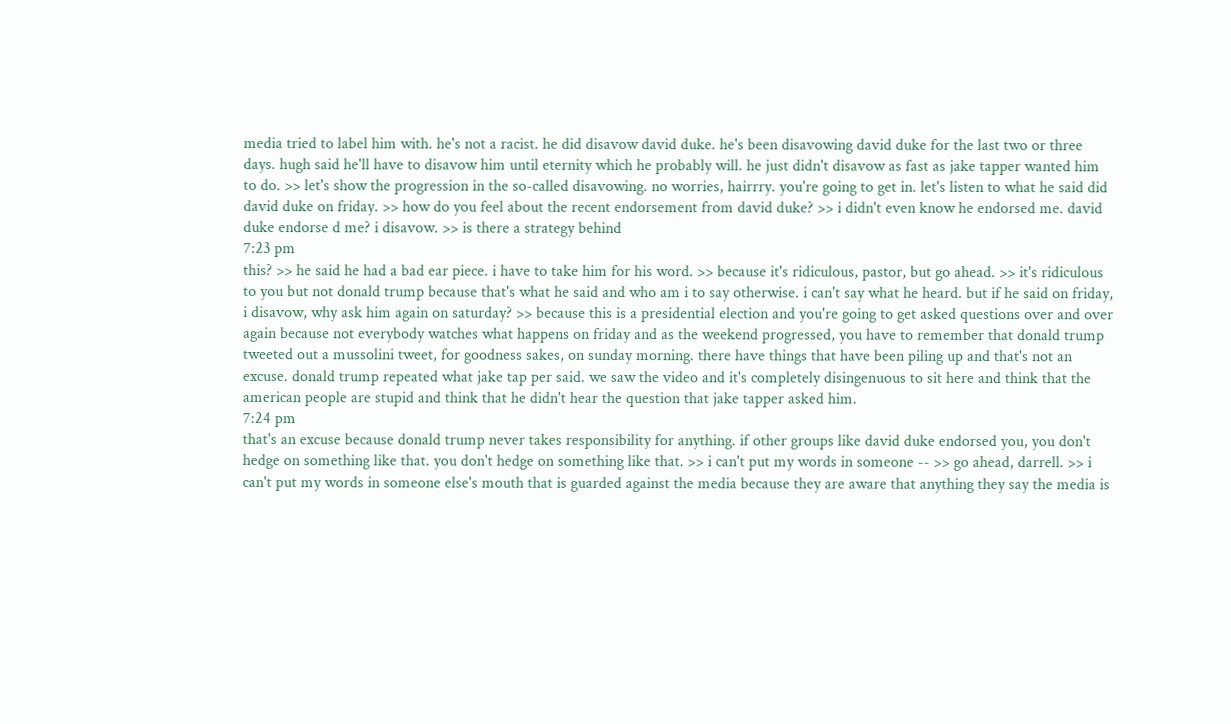media tried to label him with. he's not a racist. he did disavow david duke. he's been disavowing david duke for the last two or three days. hugh said he'll have to disavow him until eternity which he probably will. he just didn't disavow as fast as jake tapper wanted him to do. >> let's show the progression in the so-called disavowing. no worries, hairrry. you're going to get in. let's listen to what he said did david duke on friday. >> how do you feel about the recent endorsement from david duke? >> i didn't even know he endorsed me. david duke endorse d me? i disavow. >> is there a strategy behind
7:23 pm
this? >> he said he had a bad ear piece. i have to take him for his word. >> because it's ridiculous, pastor, but go ahead. >> it's ridiculous to you but not donald trump because that's what he said and who am i to say otherwise. i can't say what he heard. but if he said on friday, i disavow, why ask him again on saturday? >> because this is a presidential election and you're going to get asked questions over and over again because not everybody watches what happens on friday and as the weekend progressed, you have to remember that donald trump tweeted out a mussolini tweet, for goodness sakes, on sunday morning. there have things that have been piling up and that's not an excuse. donald trump repeated what jake tap per said. we saw the video and it's completely disingenuous to sit here and think that the american people are stupid and think that he didn't hear the question that jake tapper asked him.
7:24 pm
that's an excuse because donald trump never takes responsibility for anything. if other groups like david duke endorsed you, you don't hedge on something like that. you don't hedge on something like that. >> i can't put my words in someone -- >> go ahead, darrell. >> i can't put my words in someone else's mouth that is guarded against the media because they are aware that anything they say the media is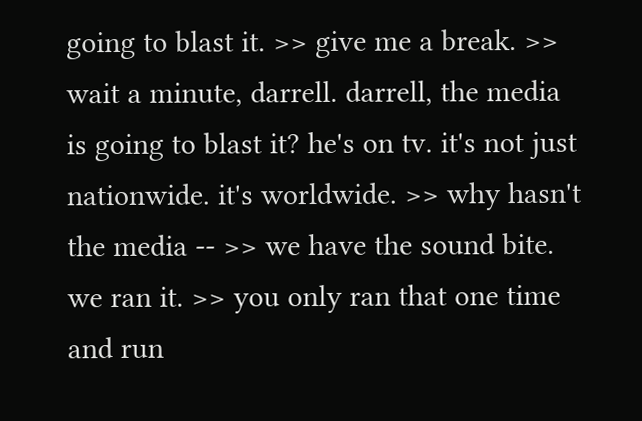going to blast it. >> give me a break. >> wait a minute, darrell. darrell, the media is going to blast it? he's on tv. it's not just nationwide. it's worldwide. >> why hasn't the media -- >> we have the sound bite. we ran it. >> you only ran that one time and run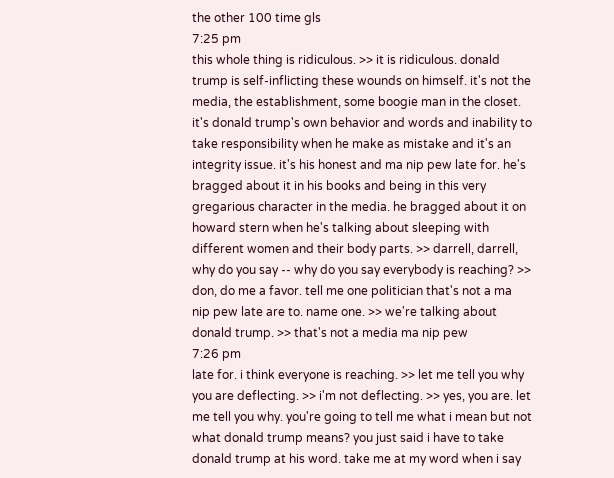the other 100 time gls
7:25 pm
this whole thing is ridiculous. >> it is ridiculous. donald trump is self-inflicting these wounds on himself. it's not the media, the establishment, some boogie man in the closet. it's donald trump's own behavior and words and inability to take responsibility when he make as mistake and it's an integrity issue. it's his honest and ma nip pew late for. he's bragged about it in his books and being in this very gregarious character in the media. he bragged about it on howard stern when he's talking about sleeping with different women and their body parts. >> darrell, darrell, why do you say -- why do you say everybody is reaching? >> don, do me a favor. tell me one politician that's not a ma nip pew late are to. name one. >> we're talking about donald trump. >> that's not a media ma nip pew
7:26 pm
late for. i think everyone is reaching. >> let me tell you why you are deflecting. >> i'm not deflecting. >> yes, you are. let me tell you why. you're going to tell me what i mean but not what donald trump means? you just said i have to take donald trump at his word. take me at my word when i say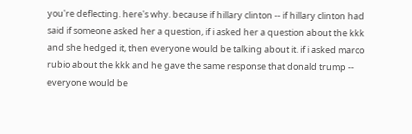you're deflecting. here's why. because if hillary clinton -- if hillary clinton had said if someone asked her a question, if i asked her a question about the kkk and she hedged it, then everyone would be talking about it. if i asked marco rubio about the kkk and he gave the same response that donald trump -- everyone would be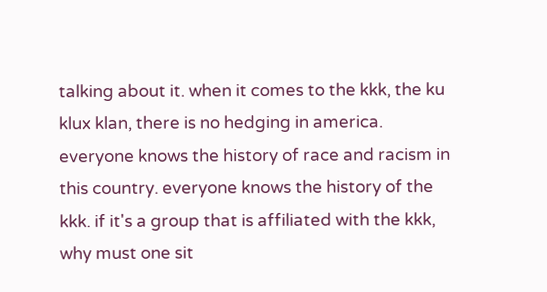talking about it. when it comes to the kkk, the ku klux klan, there is no hedging in america. everyone knows the history of race and racism in this country. everyone knows the history of the kkk. if it's a group that is affiliated with the kkk, why must one sit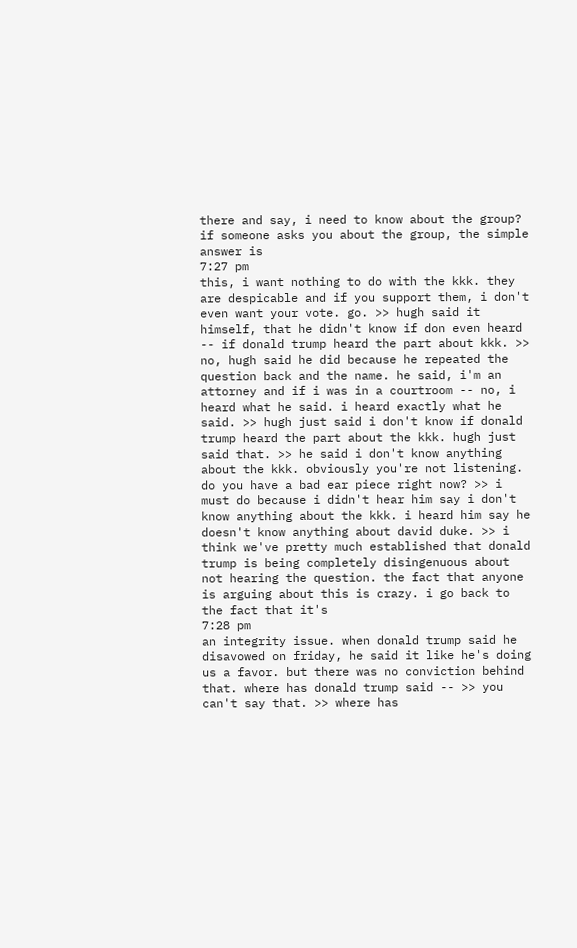there and say, i need to know about the group? if someone asks you about the group, the simple answer is
7:27 pm
this, i want nothing to do with the kkk. they are despicable and if you support them, i don't even want your vote. go. >> hugh said it himself, that he didn't know if don even heard -- if donald trump heard the part about kkk. >> no, hugh said he did because he repeated the question back and the name. he said, i'm an attorney and if i was in a courtroom -- no, i heard what he said. i heard exactly what he said. >> hugh just said i don't know if donald trump heard the part about the kkk. hugh just said that. >> he said i don't know anything about the kkk. obviously you're not listening. do you have a bad ear piece right now? >> i must do because i didn't hear him say i don't know anything about the kkk. i heard him say he doesn't know anything about david duke. >> i think we've pretty much established that donald trump is being completely disingenuous about not hearing the question. the fact that anyone is arguing about this is crazy. i go back to the fact that it's
7:28 pm
an integrity issue. when donald trump said he disavowed on friday, he said it like he's doing us a favor. but there was no conviction behind that. where has donald trump said -- >> you can't say that. >> where has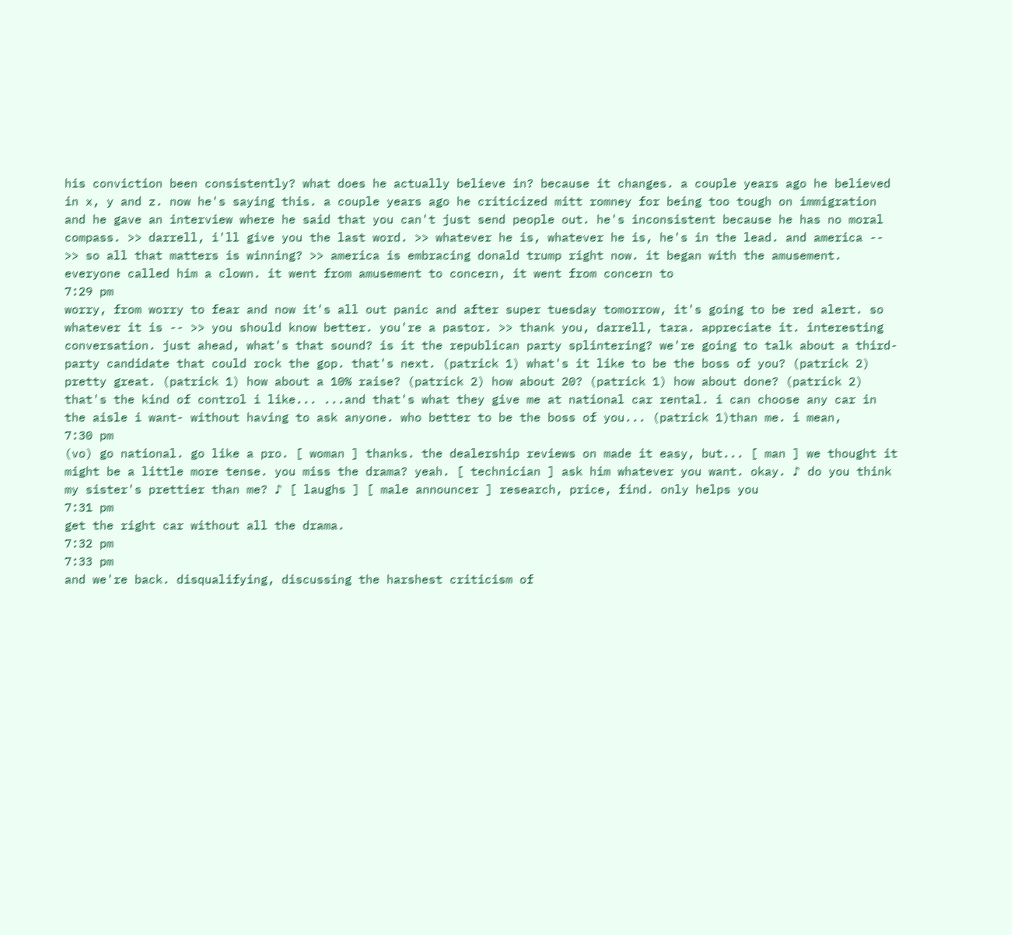his conviction been consistently? what does he actually believe in? because it changes. a couple years ago he believed in x, y and z. now he's saying this. a couple years ago he criticized mitt romney for being too tough on immigration and he gave an interview where he said that you can't just send people out. he's inconsistent because he has no moral compass. >> darrell, i'll give you the last word. >> whatever he is, whatever he is, he's in the lead. and america -- >> so all that matters is winning? >> america is embracing donald trump right now. it began with the amusement. everyone called him a clown. it went from amusement to concern, it went from concern to
7:29 pm
worry, from worry to fear and now it's all out panic and after super tuesday tomorrow, it's going to be red alert. so whatever it is -- >> you should know better. you're a pastor. >> thank you, darrell, tara. appreciate it. interesting conversation. just ahead, what's that sound? is it the republican party splintering? we're going to talk about a third-party candidate that could rock the gop. that's next. (patrick 1) what's it like to be the boss of you? (patrick 2) pretty great. (patrick 1) how about a 10% raise? (patrick 2) how about 20? (patrick 1) how about done? (patrick 2) that's the kind of control i like... ...and that's what they give me at national car rental. i can choose any car in the aisle i want- without having to ask anyone. who better to be the boss of you... (patrick 1)than me. i mean,
7:30 pm
(vo) go national. go like a pro. [ woman ] thanks. the dealership reviews on made it easy, but... [ man ] we thought it might be a little more tense. you miss the drama? yeah. [ technician ] ask him whatever you want. okay. ♪ do you think my sister's prettier than me? ♪ [ laughs ] [ male announcer ] research, price, find. only helps you
7:31 pm
get the right car without all the drama.
7:32 pm
7:33 pm
and we're back. disqualifying, discussing the harshest criticism of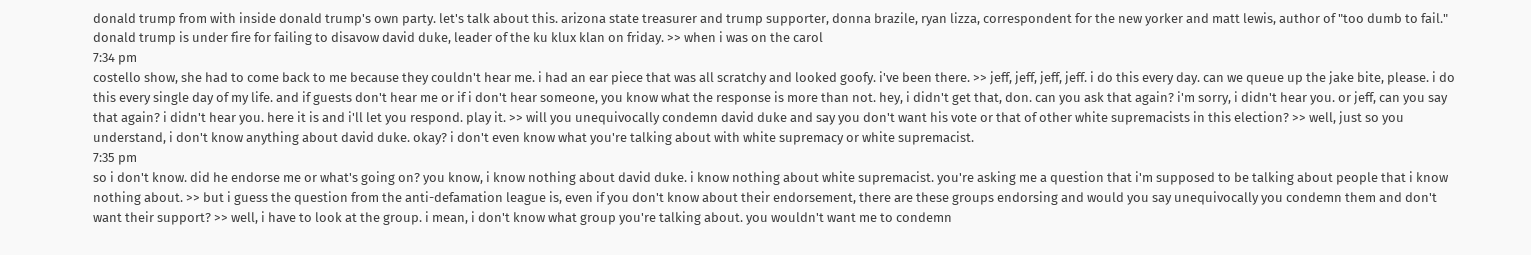donald trump from with inside donald trump's own party. let's talk about this. arizona state treasurer and trump supporter, donna brazile, ryan lizza, correspondent for the new yorker and matt lewis, author of "too dumb to fail." donald trump is under fire for failing to disavow david duke, leader of the ku klux klan on friday. >> when i was on the carol
7:34 pm
costello show, she had to come back to me because they couldn't hear me. i had an ear piece that was all scratchy and looked goofy. i've been there. >> jeff, jeff, jeff, jeff. i do this every day. can we queue up the jake bite, please. i do this every single day of my life. and if guests don't hear me or if i don't hear someone, you know what the response is more than not. hey, i didn't get that, don. can you ask that again? i'm sorry, i didn't hear you. or jeff, can you say that again? i didn't hear you. here it is and i'll let you respond. play it. >> will you unequivocally condemn david duke and say you don't want his vote or that of other white supremacists in this election? >> well, just so you understand, i don't know anything about david duke. okay? i don't even know what you're talking about with white supremacy or white supremacist.
7:35 pm
so i don't know. did he endorse me or what's going on? you know, i know nothing about david duke. i know nothing about white supremacist. you're asking me a question that i'm supposed to be talking about people that i know nothing about. >> but i guess the question from the anti-defamation league is, even if you don't know about their endorsement, there are these groups endorsing and would you say unequivocally you condemn them and don't want their support? >> well, i have to look at the group. i mean, i don't know what group you're talking about. you wouldn't want me to condemn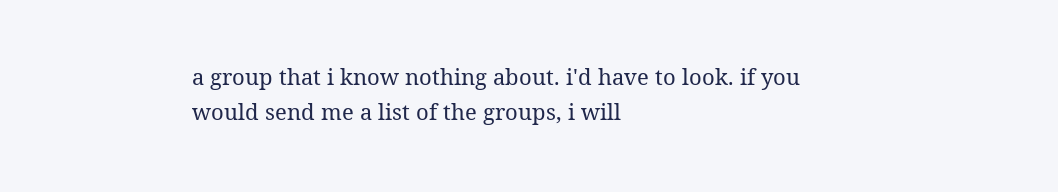a group that i know nothing about. i'd have to look. if you would send me a list of the groups, i will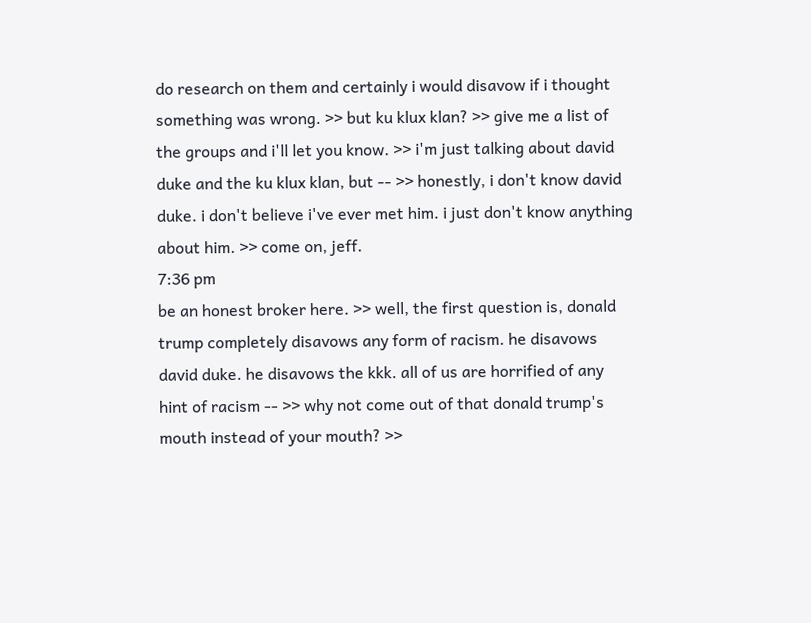do research on them and certainly i would disavow if i thought something was wrong. >> but ku klux klan? >> give me a list of the groups and i'll let you know. >> i'm just talking about david duke and the ku klux klan, but -- >> honestly, i don't know david duke. i don't believe i've ever met him. i just don't know anything about him. >> come on, jeff.
7:36 pm
be an honest broker here. >> well, the first question is, donald trump completely disavows any form of racism. he disavows david duke. he disavows the kkk. all of us are horrified of any hint of racism -- >> why not come out of that donald trump's mouth instead of your mouth? >>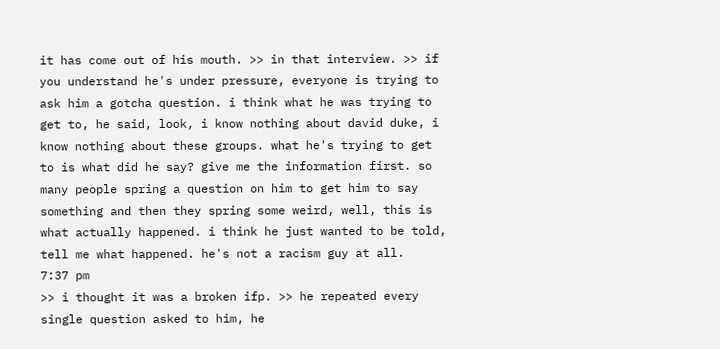it has come out of his mouth. >> in that interview. >> if you understand he's under pressure, everyone is trying to ask him a gotcha question. i think what he was trying to get to, he said, look, i know nothing about david duke, i know nothing about these groups. what he's trying to get to is what did he say? give me the information first. so many people spring a question on him to get him to say something and then they spring some weird, well, this is what actually happened. i think he just wanted to be told, tell me what happened. he's not a racism guy at all.
7:37 pm
>> i thought it was a broken ifp. >> he repeated every single question asked to him, he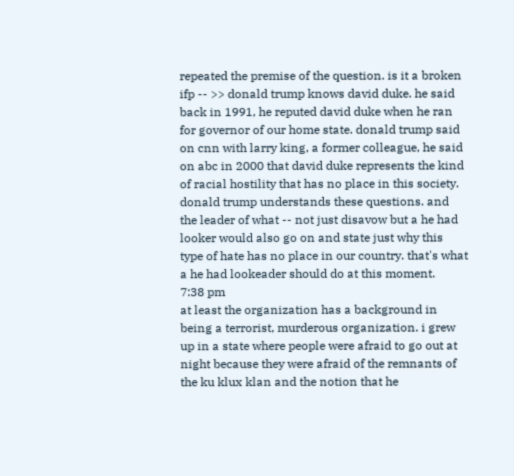repeated the premise of the question. is it a broken ifp -- >> donald trump knows david duke. he said back in 1991, he reputed david duke when he ran for governor of our home state. donald trump said on cnn with larry king, a former colleague, he said on abc in 2000 that david duke represents the kind of racial hostility that has no place in this society. donald trump understands these questions. and the leader of what -- not just disavow but a he had looker would also go on and state just why this type of hate has no place in our country. that's what a he had lookeader should do at this moment.
7:38 pm
at least the organization has a background in being a terrorist, murderous organization. i grew up in a state where people were afraid to go out at night because they were afraid of the remnants of the ku klux klan and the notion that he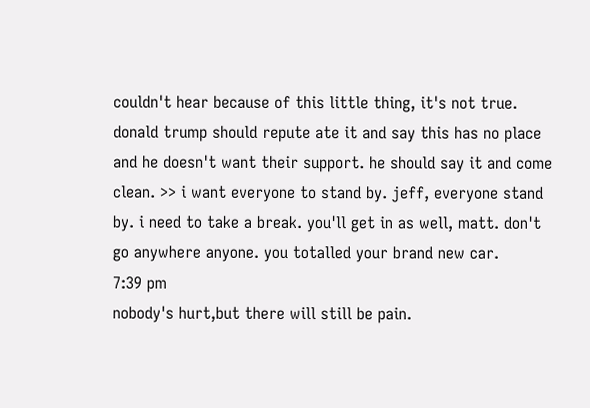couldn't hear because of this little thing, it's not true. donald trump should repute ate it and say this has no place and he doesn't want their support. he should say it and come clean. >> i want everyone to stand by. jeff, everyone stand by. i need to take a break. you'll get in as well, matt. don't go anywhere anyone. you totalled your brand new car.
7:39 pm
nobody's hurt,but there will still be pain.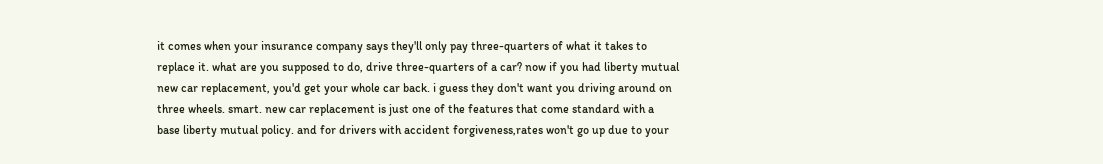it comes when your insurance company says they'll only pay three-quarters of what it takes to replace it. what are you supposed to do, drive three-quarters of a car? now if you had liberty mutual new car replacement, you'd get your whole car back. i guess they don't want you driving around on three wheels. smart. new car replacement is just one of the features that come standard with a base liberty mutual policy. and for drivers with accident forgiveness,rates won't go up due to your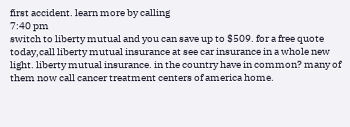first accident. learn more by calling
7:40 pm
switch to liberty mutual and you can save up to $509. for a free quote today,call liberty mutual insurance at see car insurance in a whole new light. liberty mutual insurance. in the country have in common? many of them now call cancer treatment centers of america home.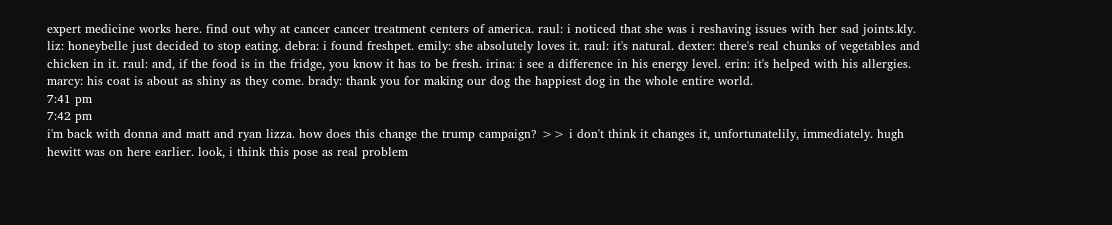expert medicine works here. find out why at cancer cancer treatment centers of america. raul: i noticed that she was i reshaving issues with her sad joints.kly. liz: honeybelle just decided to stop eating. debra: i found freshpet. emily: she absolutely loves it. raul: it's natural. dexter: there's real chunks of vegetables and chicken in it. raul: and, if the food is in the fridge, you know it has to be fresh. irina: i see a difference in his energy level. erin: it's helped with his allergies. marcy: his coat is about as shiny as they come. brady: thank you for making our dog the happiest dog in the whole entire world.
7:41 pm
7:42 pm
i'm back with donna and matt and ryan lizza. how does this change the trump campaign? >> i don't think it changes it, unfortunatelily, immediately. hugh hewitt was on here earlier. look, i think this pose as real problem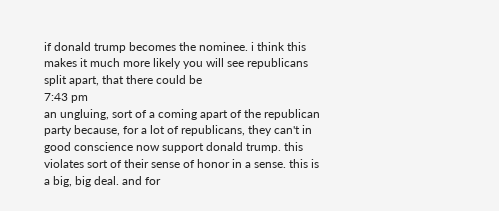if donald trump becomes the nominee. i think this makes it much more likely you will see republicans split apart, that there could be
7:43 pm
an ungluing, sort of a coming apart of the republican party because, for a lot of republicans, they can't in good conscience now support donald trump. this violates sort of their sense of honor in a sense. this is a big, big deal. and for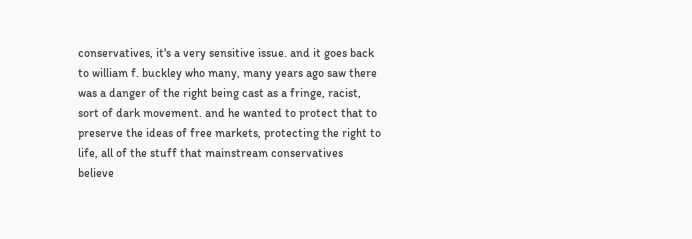conservatives, it's a very sensitive issue. and it goes back to william f. buckley who many, many years ago saw there was a danger of the right being cast as a fringe, racist, sort of dark movement. and he wanted to protect that to preserve the ideas of free markets, protecting the right to life, all of the stuff that mainstream conservatives believe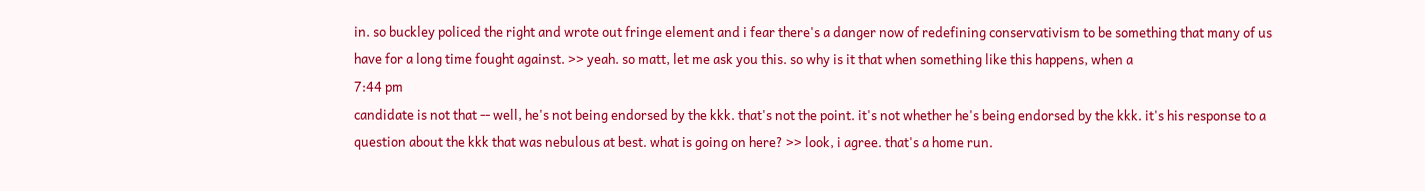in. so buckley policed the right and wrote out fringe element and i fear there's a danger now of redefining conservativism to be something that many of us have for a long time fought against. >> yeah. so matt, let me ask you this. so why is it that when something like this happens, when a
7:44 pm
candidate is not that -- well, he's not being endorsed by the kkk. that's not the point. it's not whether he's being endorsed by the kkk. it's his response to a question about the kkk that was nebulous at best. what is going on here? >> look, i agree. that's a home run.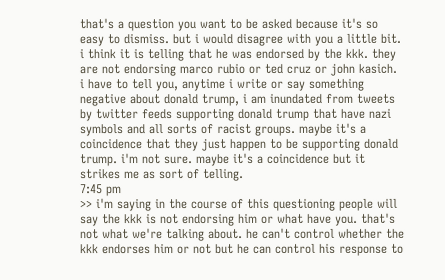that's a question you want to be asked because it's so easy to dismiss. but i would disagree with you a little bit. i think it is telling that he was endorsed by the kkk. they are not endorsing marco rubio or ted cruz or john kasich. i have to tell you, anytime i write or say something negative about donald trump, i am inundated from tweets by twitter feeds supporting donald trump that have nazi symbols and all sorts of racist groups. maybe it's a coincidence that they just happen to be supporting donald trump. i'm not sure. maybe it's a coincidence but it strikes me as sort of telling.
7:45 pm
>> i'm saying in the course of this questioning people will say the kkk is not endorsing him or what have you. that's not what we're talking about. he can't control whether the kkk endorses him or not but he can control his response to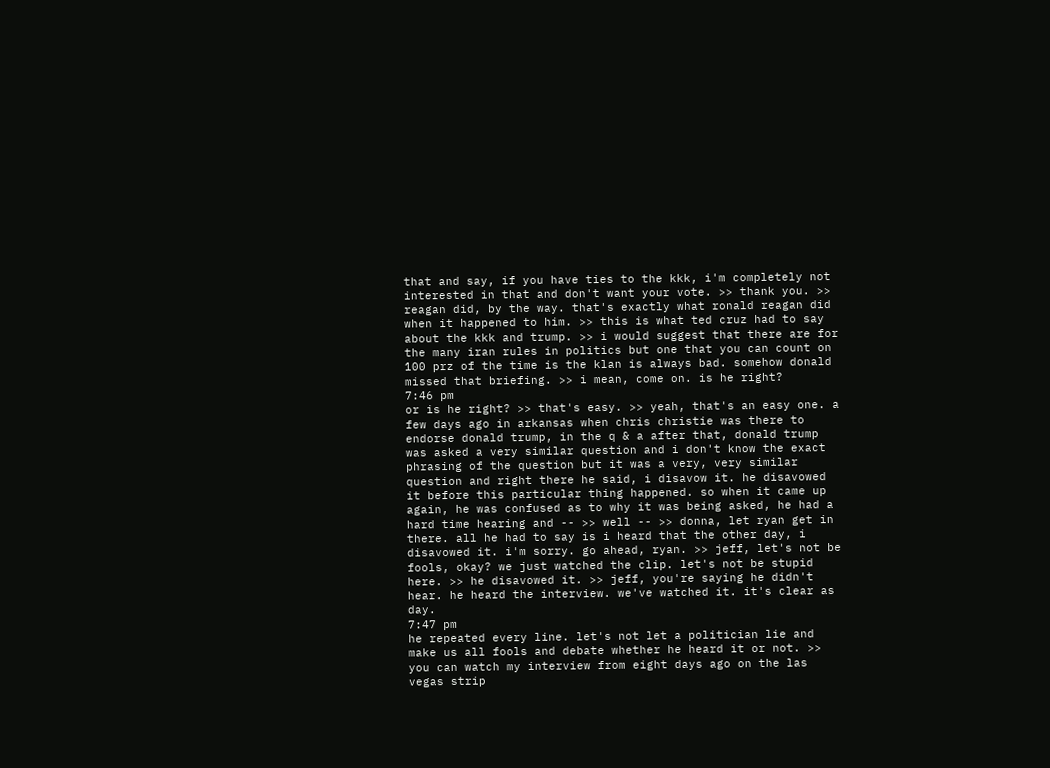that and say, if you have ties to the kkk, i'm completely not interested in that and don't want your vote. >> thank you. >> reagan did, by the way. that's exactly what ronald reagan did when it happened to him. >> this is what ted cruz had to say about the kkk and trump. >> i would suggest that there are for the many iran rules in politics but one that you can count on 100 prz of the time is the klan is always bad. somehow donald missed that briefing. >> i mean, come on. is he right?
7:46 pm
or is he right? >> that's easy. >> yeah, that's an easy one. a few days ago in arkansas when chris christie was there to endorse donald trump, in the q & a after that, donald trump was asked a very similar question and i don't know the exact phrasing of the question but it was a very, very similar question and right there he said, i disavow it. he disavowed it before this particular thing happened. so when it came up again, he was confused as to why it was being asked, he had a hard time hearing and -- >> well -- >> donna, let ryan get in there. all he had to say is i heard that the other day, i disavowed it. i'm sorry. go ahead, ryan. >> jeff, let's not be fools, okay? we just watched the clip. let's not be stupid here. >> he disavowed it. >> jeff, you're saying he didn't hear. he heard the interview. we've watched it. it's clear as day.
7:47 pm
he repeated every line. let's not let a politician lie and make us all fools and debate whether he heard it or not. >> you can watch my interview from eight days ago on the las vegas strip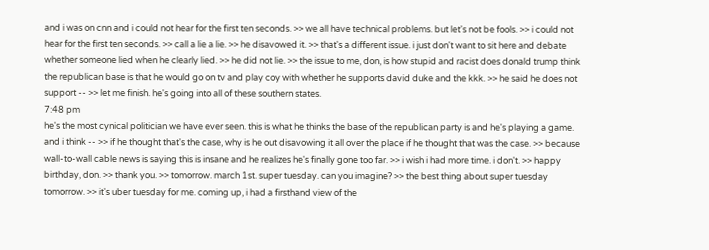and i was on cnn and i could not hear for the first ten seconds. >> we all have technical problems. but let's not be fools. >> i could not hear for the first ten seconds. >> call a lie a lie. >> he disavowed it. >> that's a different issue. i just don't want to sit here and debate whether someone lied when he clearly lied. >> he did not lie. >> the issue to me, don, is how stupid and racist does donald trump think the republican base is that he would go on tv and play coy with whether he supports david duke and the kkk. >> he said he does not support -- >> let me finish. he's going into all of these southern states.
7:48 pm
he's the most cynical politician we have ever seen. this is what he thinks the base of the republican party is and he's playing a game. and i think -- >> if he thought that's the case, why is he out disavowing it all over the place if he thought that was the case. >> because wall-to-wall cable news is saying this is insane and he realizes he's finally gone too far. >> i wish i had more time. i don't. >> happy birthday, don. >> thank you. >> tomorrow. march 1st. super tuesday. can you imagine? >> the best thing about super tuesday tomorrow. >> it's uber tuesday for me. coming up, i had a firsthand view of the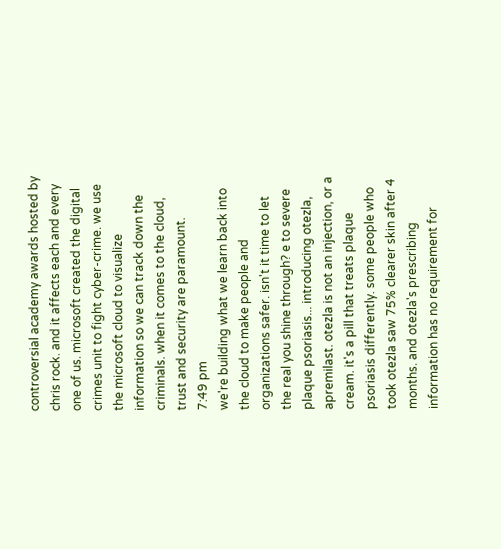controversial academy awards hosted by chris rock. and it affects each and every one of us. microsoft created the digital crimes unit to fight cyber-crime. we use the microsoft cloud to visualize information so we can track down the criminals. when it comes to the cloud, trust and security are paramount.
7:49 pm
we're building what we learn back into the cloud to make people and organizations safer. isn't it time to let the real you shine through? e to severe plaque psoriasis... introducing otezla, apremilast. otezla is not an injection, or a cream. it's a pill that treats plaque psoriasis differently. some people who took otezla saw 75% clearer skin after 4 months. and otezla's prescribing information has no requirement for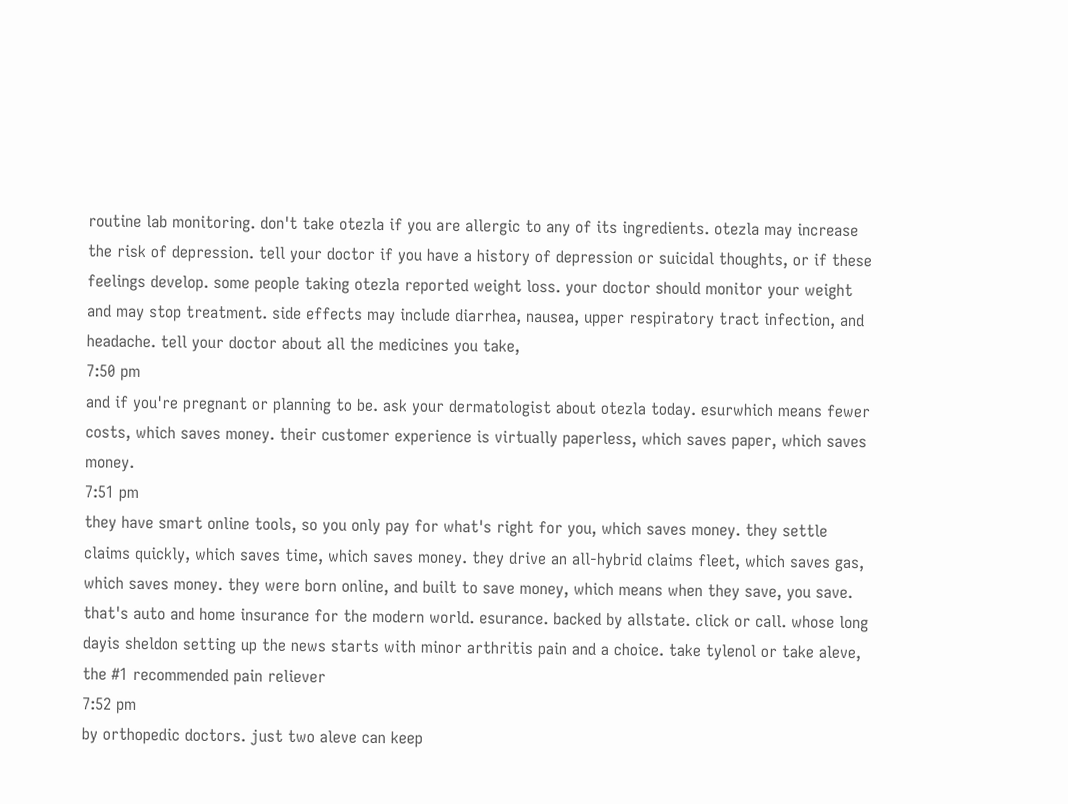routine lab monitoring. don't take otezla if you are allergic to any of its ingredients. otezla may increase the risk of depression. tell your doctor if you have a history of depression or suicidal thoughts, or if these feelings develop. some people taking otezla reported weight loss. your doctor should monitor your weight and may stop treatment. side effects may include diarrhea, nausea, upper respiratory tract infection, and headache. tell your doctor about all the medicines you take,
7:50 pm
and if you're pregnant or planning to be. ask your dermatologist about otezla today. esurwhich means fewer costs, which saves money. their customer experience is virtually paperless, which saves paper, which saves money.
7:51 pm
they have smart online tools, so you only pay for what's right for you, which saves money. they settle claims quickly, which saves time, which saves money. they drive an all-hybrid claims fleet, which saves gas, which saves money. they were born online, and built to save money, which means when they save, you save. that's auto and home insurance for the modern world. esurance. backed by allstate. click or call. whose long dayis sheldon setting up the news starts with minor arthritis pain and a choice. take tylenol or take aleve, the #1 recommended pain reliever
7:52 pm
by orthopedic doctors. just two aleve can keep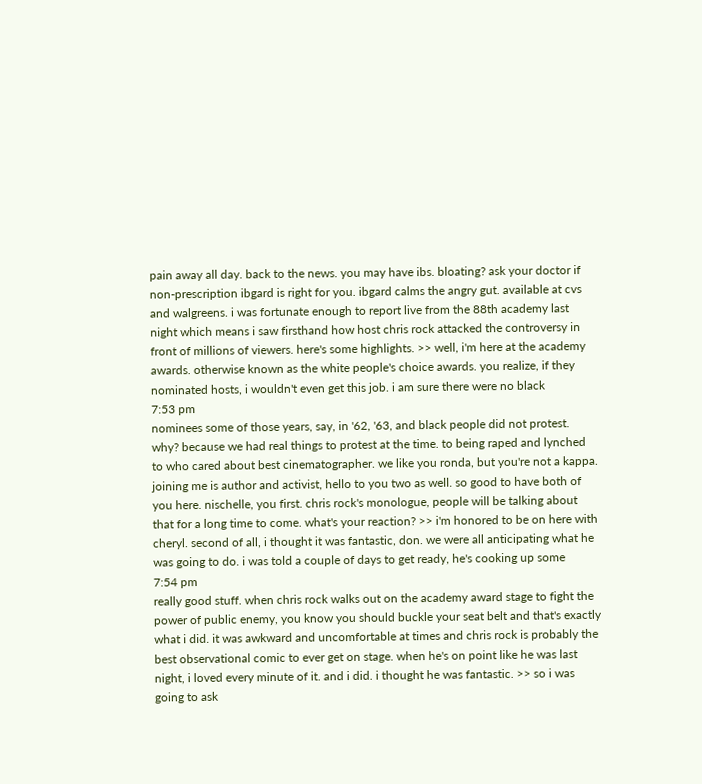pain away all day. back to the news. you may have ibs. bloating? ask your doctor if non-prescription ibgard is right for you. ibgard calms the angry gut. available at cvs and walgreens. i was fortunate enough to report live from the 88th academy last night which means i saw firsthand how host chris rock attacked the controversy in front of millions of viewers. here's some highlights. >> well, i'm here at the academy awards. otherwise known as the white people's choice awards. you realize, if they nominated hosts, i wouldn't even get this job. i am sure there were no black
7:53 pm
nominees some of those years, say, in '62, '63, and black people did not protest. why? because we had real things to protest at the time. to being raped and lynched to who cared about best cinematographer. we like you ronda, but you're not a kappa. joining me is author and activist, hello to you two as well. so good to have both of you here. nischelle, you first. chris rock's monologue, people will be talking about that for a long time to come. what's your reaction? >> i'm honored to be on here with cheryl. second of all, i thought it was fantastic, don. we were all anticipating what he was going to do. i was told a couple of days to get ready, he's cooking up some
7:54 pm
really good stuff. when chris rock walks out on the academy award stage to fight the power of public enemy, you know you should buckle your seat belt and that's exactly what i did. it was awkward and uncomfortable at times and chris rock is probably the best observational comic to ever get on stage. when he's on point like he was last night, i loved every minute of it. and i did. i thought he was fantastic. >> so i was going to ask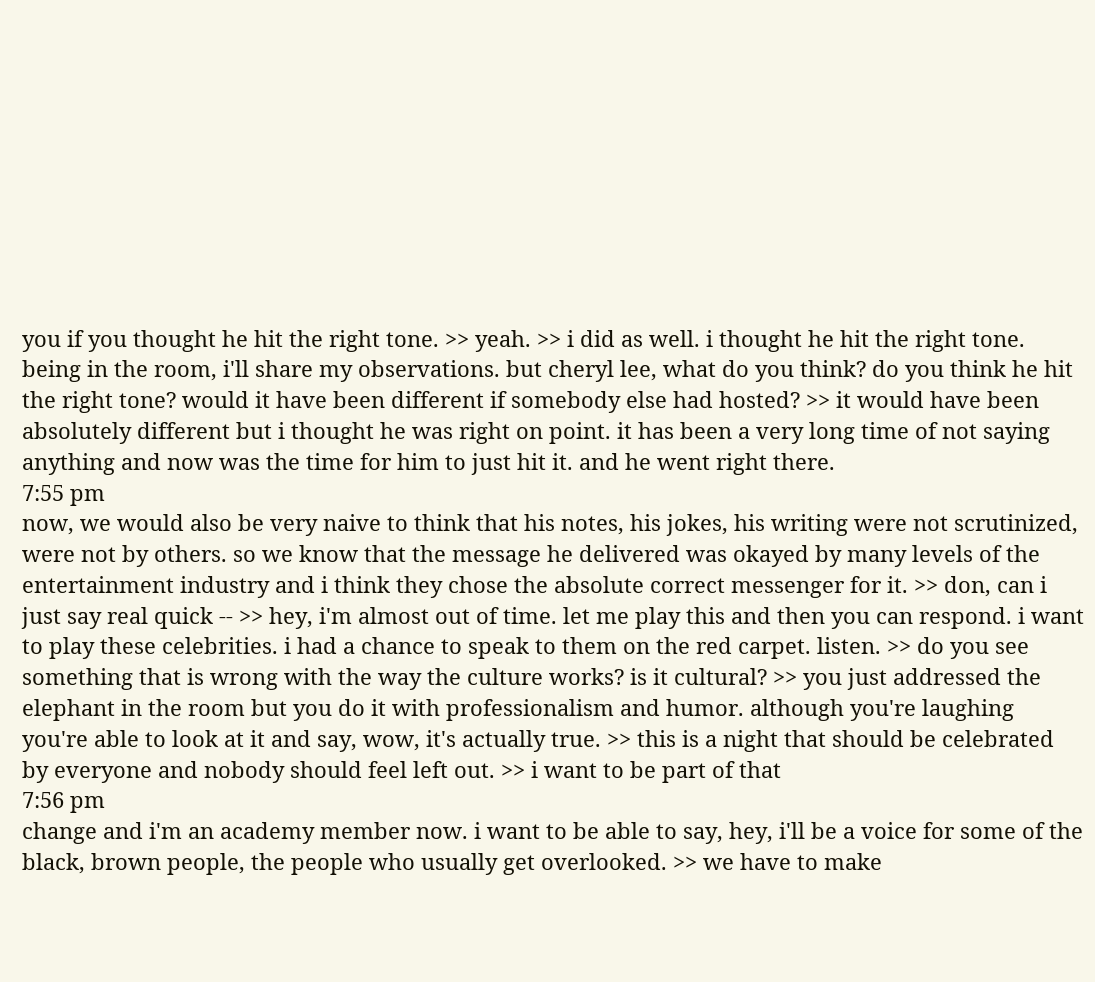you if you thought he hit the right tone. >> yeah. >> i did as well. i thought he hit the right tone. being in the room, i'll share my observations. but cheryl lee, what do you think? do you think he hit the right tone? would it have been different if somebody else had hosted? >> it would have been absolutely different but i thought he was right on point. it has been a very long time of not saying anything and now was the time for him to just hit it. and he went right there.
7:55 pm
now, we would also be very naive to think that his notes, his jokes, his writing were not scrutinized, were not by others. so we know that the message he delivered was okayed by many levels of the entertainment industry and i think they chose the absolute correct messenger for it. >> don, can i just say real quick -- >> hey, i'm almost out of time. let me play this and then you can respond. i want to play these celebrities. i had a chance to speak to them on the red carpet. listen. >> do you see something that is wrong with the way the culture works? is it cultural? >> you just addressed the elephant in the room but you do it with professionalism and humor. although you're laughing you're able to look at it and say, wow, it's actually true. >> this is a night that should be celebrated by everyone and nobody should feel left out. >> i want to be part of that
7:56 pm
change and i'm an academy member now. i want to be able to say, hey, i'll be a voice for some of the black, brown people, the people who usually get overlooked. >> we have to make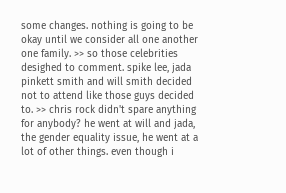some changes. nothing is going to be okay until we consider all one another one family. >> so those celebrities desighed to comment. spike lee, jada pinkett smith and will smith decided not to attend like those guys decided to. >> chris rock didn't spare anything for anybody? he went at will and jada, the gender equality issue, he went at a lot of other things. even though i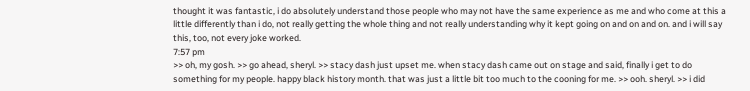thought it was fantastic, i do absolutely understand those people who may not have the same experience as me and who come at this a little differently than i do, not really getting the whole thing and not really understanding why it kept going on and on and on. and i will say this, too, not every joke worked.
7:57 pm
>> oh, my gosh. >> go ahead, sheryl. >> stacy dash just upset me. when stacy dash came out on stage and said, finally i get to do something for my people. happy black history month. that was just a little bit too much to the cooning for me. >> ooh. sheryl. >> i did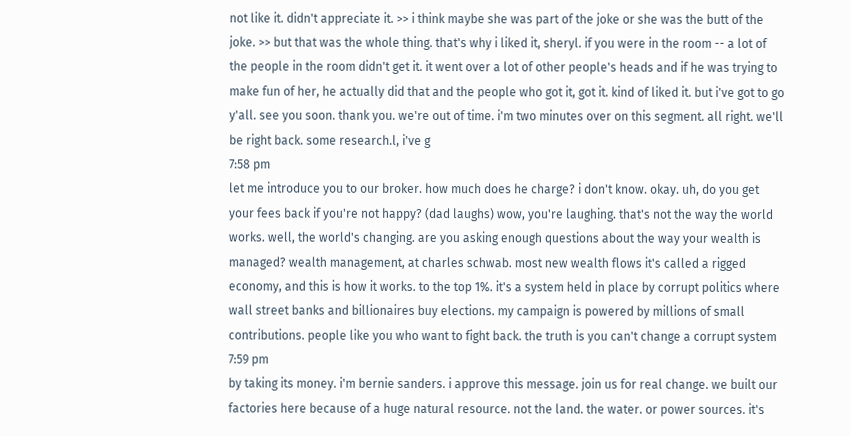not like it. didn't appreciate it. >> i think maybe she was part of the joke or she was the butt of the joke. >> but that was the whole thing. that's why i liked it, sheryl. if you were in the room -- a lot of the people in the room didn't get it. it went over a lot of other people's heads and if he was trying to make fun of her, he actually did that and the people who got it, got it. kind of liked it. but i've got to go y'all. see you soon. thank you. we're out of time. i'm two minutes over on this segment. all right. we'll be right back. some research.l, i've g
7:58 pm
let me introduce you to our broker. how much does he charge? i don't know. okay. uh, do you get your fees back if you're not happy? (dad laughs) wow, you're laughing. that's not the way the world works. well, the world's changing. are you asking enough questions about the way your wealth is managed? wealth management, at charles schwab. most new wealth flows it's called a rigged economy, and this is how it works. to the top 1%. it's a system held in place by corrupt politics where wall street banks and billionaires buy elections. my campaign is powered by millions of small contributions. people like you who want to fight back. the truth is you can't change a corrupt system
7:59 pm
by taking its money. i'm bernie sanders. i approve this message. join us for real change. we built our factories here because of a huge natural resource. not the land. the water. or power sources. it's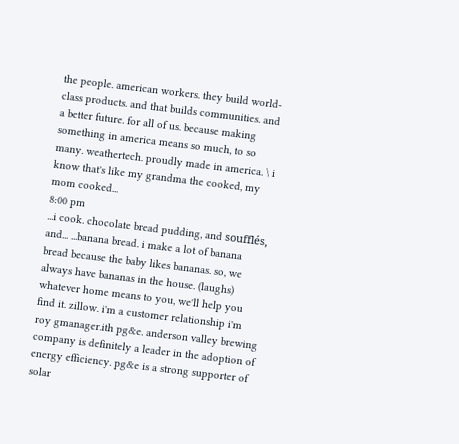the people. american workers. they build world-class products. and that builds communities. and a better future. for all of us. because making something in america means so much, to so many. weathertech. proudly made in america. \ i know that's like my grandma the cooked, my mom cooked...
8:00 pm
...i cook. chocolate bread pudding, and soufflés, and... ...banana bread. i make a lot of banana bread because the baby likes bananas. so, we always have bananas in the house. (laughs) whatever home means to you, we'll help you find it. zillow. i'm a customer relationship i'm roy gmanager.ith pg&e. anderson valley brewing company is definitely a leader in the adoption of energy efficiency. pg&e is a strong supporter of solar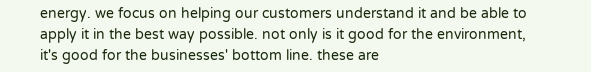energy. we focus on helping our customers understand it and be able to apply it in the best way possible. not only is it good for the environment, it's good for the businesses' bottom line. these are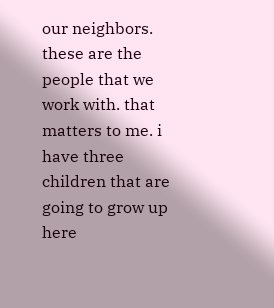our neighbors. these are the people that we work with. that matters to me. i have three children that are going to grow up here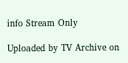info Stream Only

Uploaded by TV Archive on